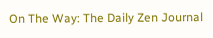On The Way: The Daily Zen Journal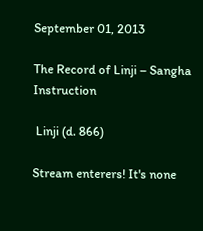September 01, 2013

The Record of Linji – Sangha Instruction

 Linji (d. 866)

Stream enterers! It's none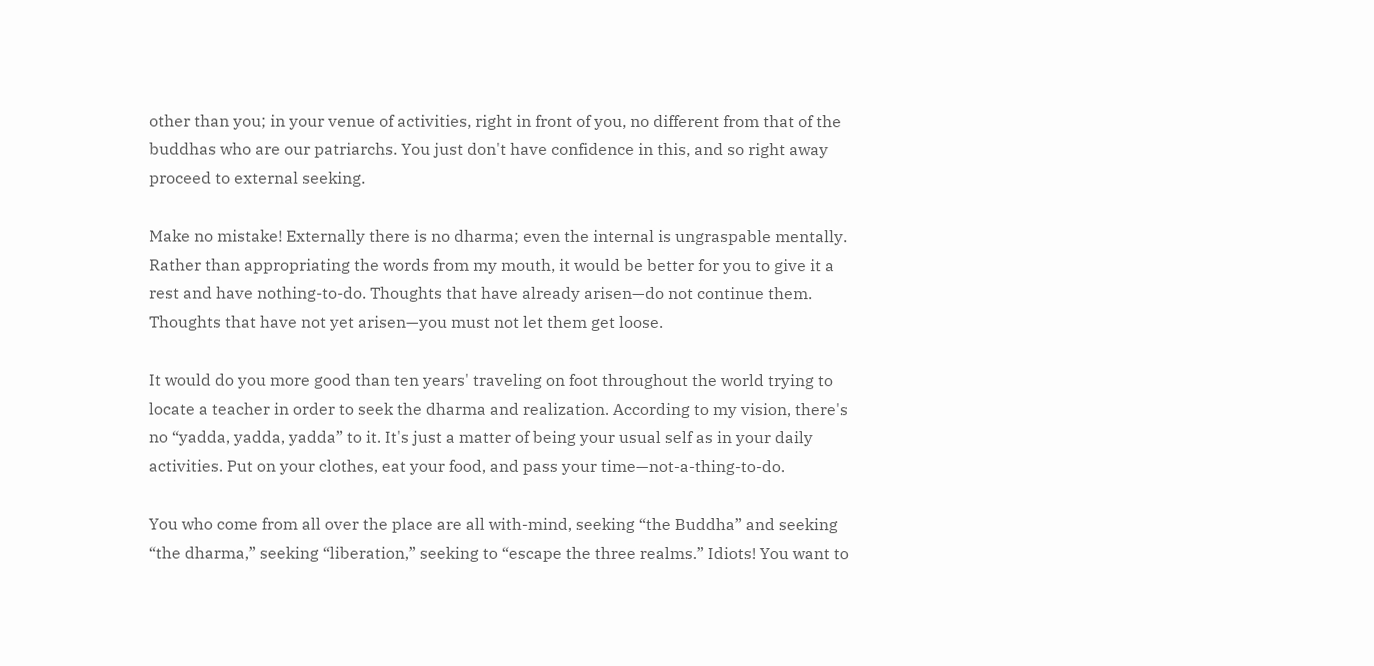other than you; in your venue of activities, right in front of you, no different from that of the buddhas who are our patriarchs. You just don't have confidence in this, and so right away proceed to external seeking.

Make no mistake! Externally there is no dharma; even the internal is ungraspable mentally. Rather than appropriating the words from my mouth, it would be better for you to give it a rest and have nothing-to-do. Thoughts that have already arisen—do not continue them. Thoughts that have not yet arisen—you must not let them get loose.

It would do you more good than ten years' traveling on foot throughout the world trying to locate a teacher in order to seek the dharma and realization. According to my vision, there's no “yadda, yadda, yadda” to it. It's just a matter of being your usual self as in your daily activities. Put on your clothes, eat your food, and pass your time—not-a-thing-to-do.

You who come from all over the place are all with-mind, seeking “the Buddha” and seeking “the dharma,” seeking “liberation,” seeking to “escape the three realms.” Idiots! You want to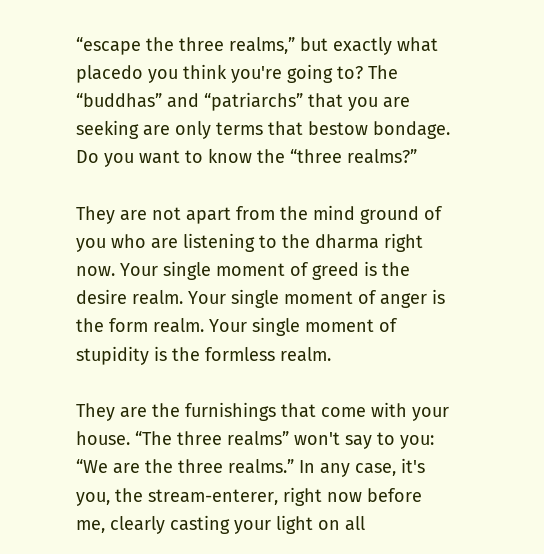“escape the three realms,” but exactly what placedo you think you're going to? The “buddhas” and “patriarchs” that you are seeking are only terms that bestow bondage. Do you want to know the “three realms?”

They are not apart from the mind ground of you who are listening to the dharma right now. Your single moment of greed is the desire realm. Your single moment of anger is the form realm. Your single moment of stupidity is the formless realm.

They are the furnishings that come with your house. “The three realms” won't say to you: “We are the three realms.” In any case, it's you, the stream-enterer, right now before me, clearly casting your light on all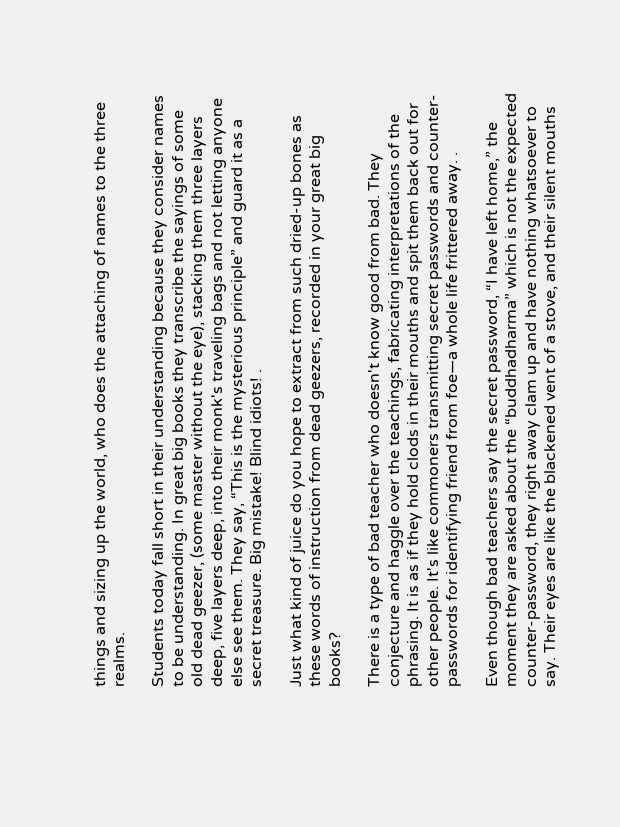things and sizing up the world, who does the attaching of names to the three realms.

Students today fall short in their understanding because they consider names to be understanding. In great big books they transcribe the sayings of some old dead geezer, (some master without the eye), stacking them three layers deep, five layers deep, into their monk's traveling bags and not letting anyone else see them. They say, “This is the mysterious principle” and guard it as a secret treasure. Big mistake! Blind idiots! .

Just what kind of juice do you hope to extract from such dried-up bones as these words of instruction from dead geezers, recorded in your great big books?

There is a type of bad teacher who doesn't know good from bad. They conjecture and haggle over the teachings, fabricating interpretations of the phrasing. It is as if they hold clods in their mouths and spit them back out for other people. It's like commoners transmitting secret passwords and counter-passwords for identifying friend from foe—a whole life frittered away. .

Even though bad teachers say the secret password, “I have left home,” the moment they are asked about the “buddhadharma” which is not the expected counter-password, they right away clam up and have nothing whatsoever to say. Their eyes are like the blackened vent of a stove, and their silent mouths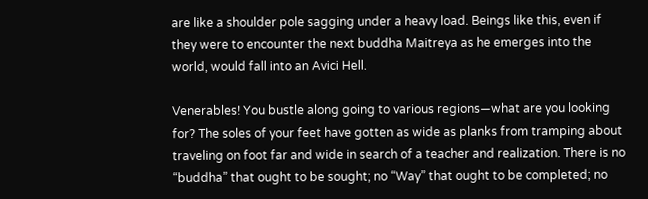are like a shoulder pole sagging under a heavy load. Beings like this, even if they were to encounter the next buddha Maitreya as he emerges into the world, would fall into an Avici Hell.

Venerables! You bustle along going to various regions—what are you looking for? The soles of your feet have gotten as wide as planks from tramping about traveling on foot far and wide in search of a teacher and realization. There is no “buddha” that ought to be sought; no “Way” that ought to be completed; no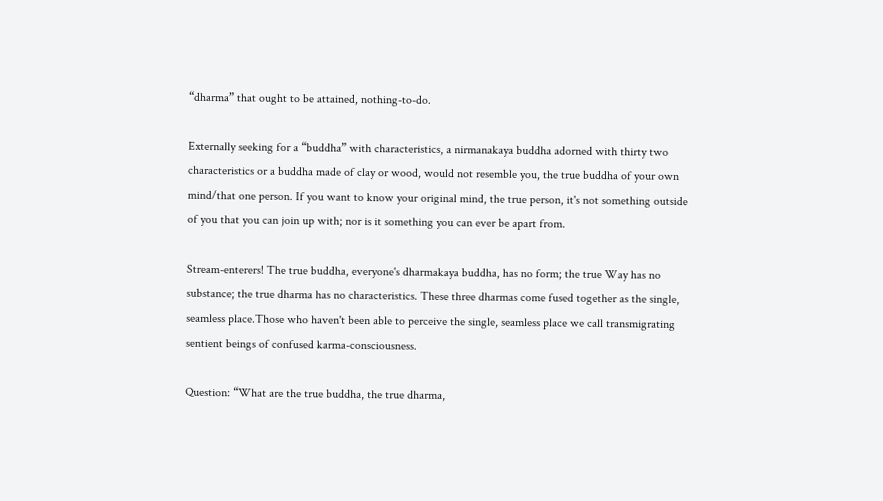“dharma” that ought to be attained, nothing-to-do.

Externally seeking for a “buddha” with characteristics, a nirmanakaya buddha adorned with thirty two characteristics or a buddha made of clay or wood, would not resemble you, the true buddha of your own mind/that one person. If you want to know your original mind, the true person, it's not something outside of you that you can join up with; nor is it something you can ever be apart from.

Stream-enterers! The true buddha, everyone's dharmakaya buddha, has no form; the true Way has no substance; the true dharma has no characteristics. These three dharmas come fused together as the single, seamless place.Those who haven't been able to perceive the single, seamless place we call transmigrating sentient beings of confused karma-consciousness.

Question: “What are the true buddha, the true dharma,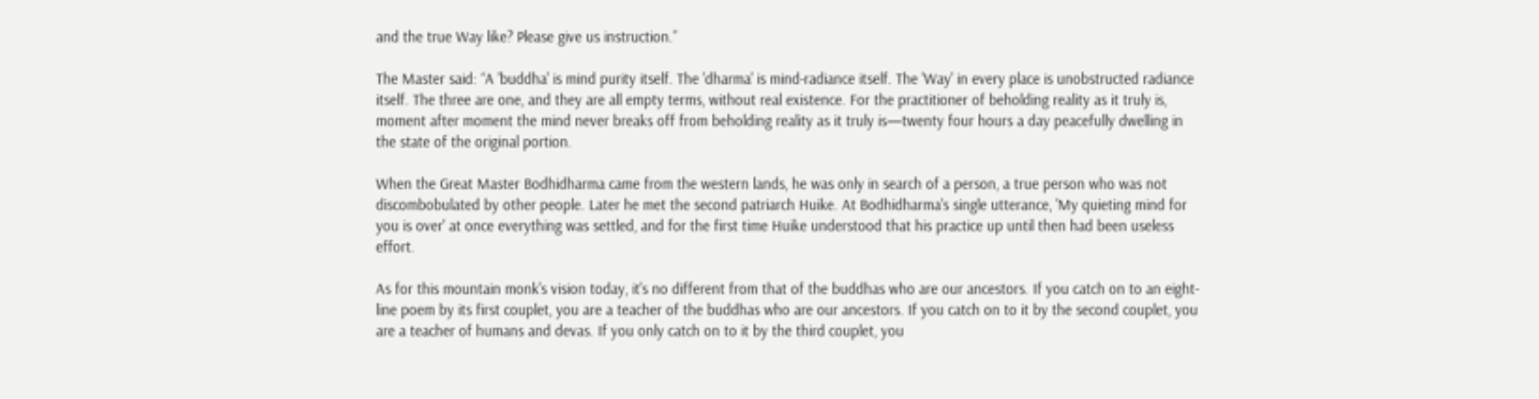and the true Way like? Please give us instruction.”

The Master said: “A 'buddha' is mind purity itself. The 'dharma' is mind-radiance itself. The 'Way' in every place is unobstructed radiance itself. The three are one, and they are all empty terms, without real existence. For the practitioner of beholding reality as it truly is, moment after moment the mind never breaks off from beholding reality as it truly is—twenty four hours a day peacefully dwelling in the state of the original portion.

When the Great Master Bodhidharma came from the western lands, he was only in search of a person, a true person who was not discombobulated by other people. Later he met the second patriarch Huike. At Bodhidharma's single utterance, 'My quieting mind for you is over' at once everything was settled, and for the first time Huike understood that his practice up until then had been useless effort.

As for this mountain monk's vision today, it's no different from that of the buddhas who are our ancestors. If you catch on to an eight-line poem by its first couplet, you are a teacher of the buddhas who are our ancestors. If you catch on to it by the second couplet, you are a teacher of humans and devas. If you only catch on to it by the third couplet, you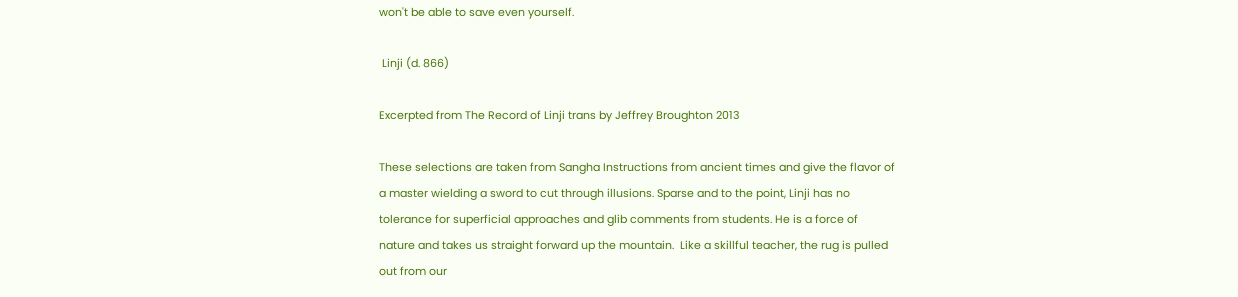won't be able to save even yourself.

 Linji (d. 866)

Excerpted from The Record of Linji trans by Jeffrey Broughton 2013

These selections are taken from Sangha Instructions from ancient times and give the flavor of a master wielding a sword to cut through illusions. Sparse and to the point, Linji has no tolerance for superficial approaches and glib comments from students. He is a force of nature and takes us straight forward up the mountain.  Like a skillful teacher, the rug is pulled out from our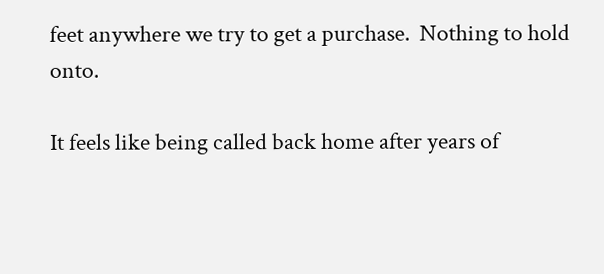feet anywhere we try to get a purchase.  Nothing to hold onto.

It feels like being called back home after years of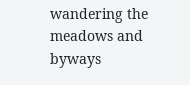wandering the meadows and byways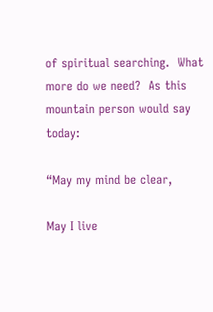of spiritual searching.  What more do we need?  As this mountain person would say today:

“May my mind be clear,

May I live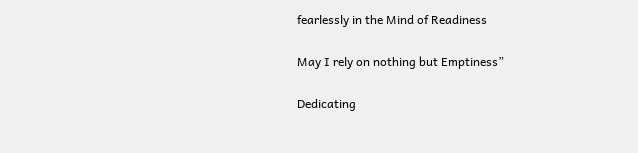fearlessly in the Mind of Readiness

May I rely on nothing but Emptiness”

Dedicating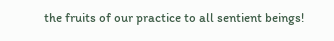the fruits of our practice to all sentient beings!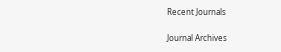Recent Journals

Journal Archives